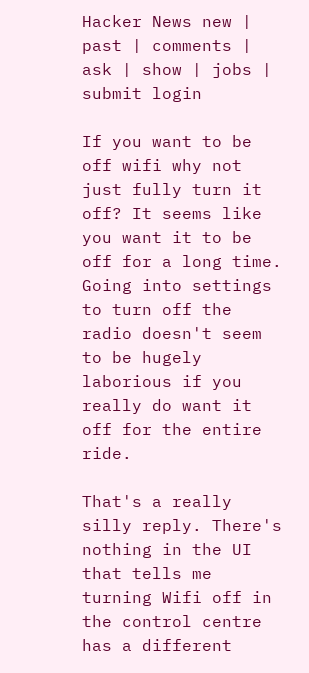Hacker News new | past | comments | ask | show | jobs | submit login

If you want to be off wifi why not just fully turn it off? It seems like you want it to be off for a long time. Going into settings to turn off the radio doesn't seem to be hugely laborious if you really do want it off for the entire ride.

That's a really silly reply. There's nothing in the UI that tells me turning Wifi off in the control centre has a different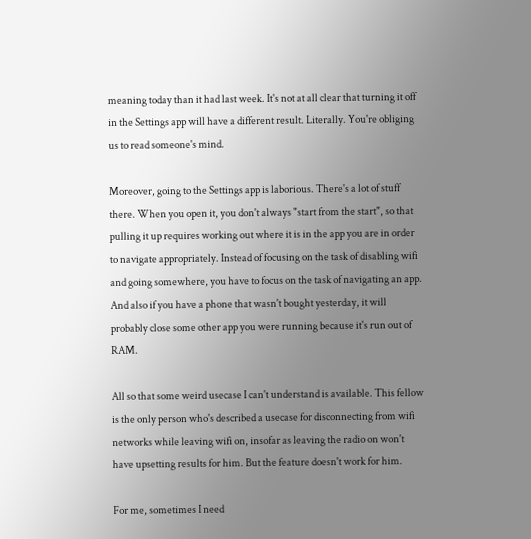meaning today than it had last week. It's not at all clear that turning it off in the Settings app will have a different result. Literally. You're obliging us to read someone's mind.

Moreover, going to the Settings app is laborious. There's a lot of stuff there. When you open it, you don't always "start from the start", so that pulling it up requires working out where it is in the app you are in order to navigate appropriately. Instead of focusing on the task of disabling wifi and going somewhere, you have to focus on the task of navigating an app. And also if you have a phone that wasn't bought yesterday, it will probably close some other app you were running because it's run out of RAM.

All so that some weird usecase I can't understand is available. This fellow is the only person who's described a usecase for disconnecting from wifi networks while leaving wifi on, insofar as leaving the radio on won't have upsetting results for him. But the feature doesn't work for him.

For me, sometimes I need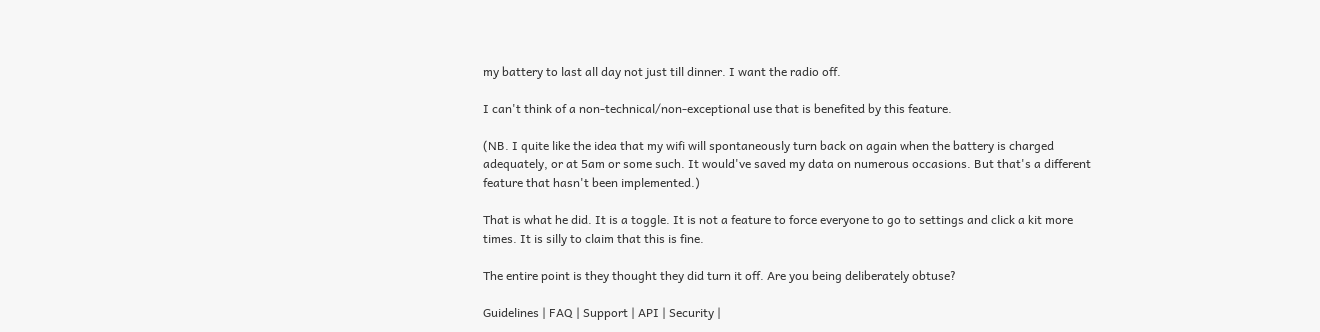my battery to last all day not just till dinner. I want the radio off.

I can't think of a non-technical/non-exceptional use that is benefited by this feature.

(NB. I quite like the idea that my wifi will spontaneously turn back on again when the battery is charged adequately, or at 5am or some such. It would've saved my data on numerous occasions. But that's a different feature that hasn't been implemented.)

That is what he did. It is a toggle. It is not a feature to force everyone to go to settings and click a kit more times. It is silly to claim that this is fine.

The entire point is they thought they did turn it off. Are you being deliberately obtuse?

Guidelines | FAQ | Support | API | Security |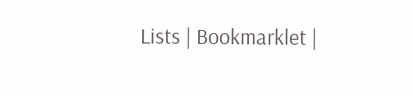Lists | Bookmarklet |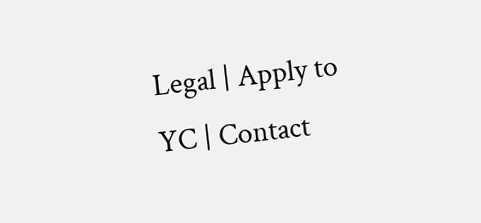Legal | Apply to YC | Contact